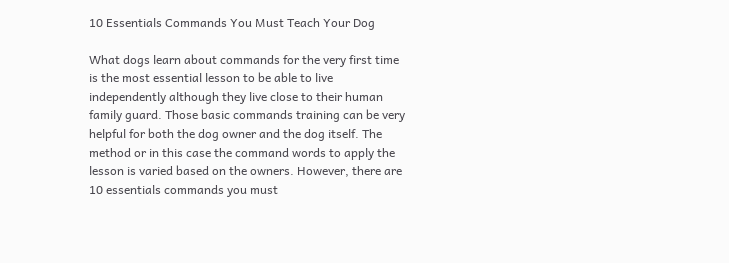10 Essentials Commands You Must Teach Your Dog

What dogs learn about commands for the very first time is the most essential lesson to be able to live independently although they live close to their human family guard. Those basic commands training can be very helpful for both the dog owner and the dog itself. The method or in this case the command words to apply the lesson is varied based on the owners. However, there are 10 essentials commands you must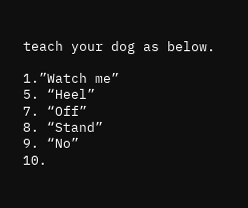teach your dog as below.

1.”Watch me”
5. “Heel”
7. “Off”
8. “Stand”
9. “No”
10.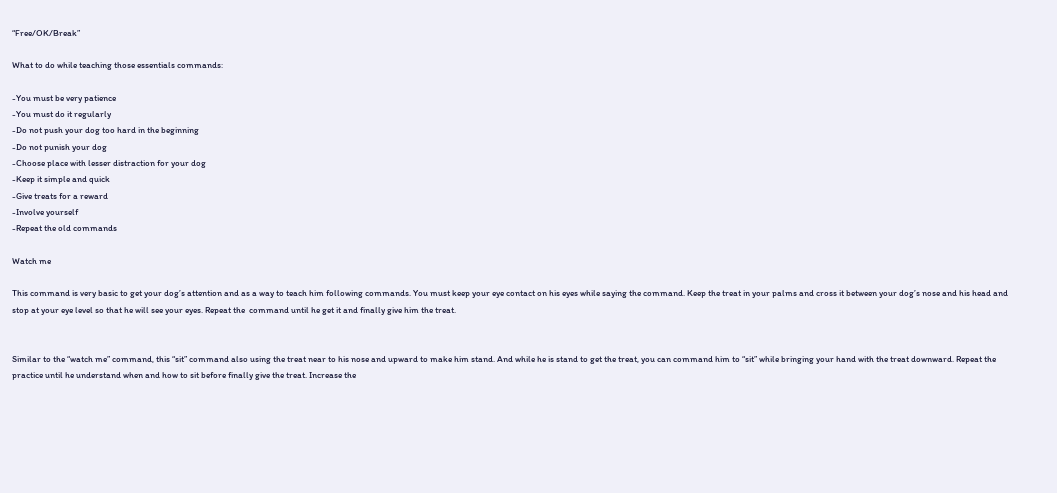“Free/OK/Break”

What to do while teaching those essentials commands:

-You must be very patience
-You must do it regularly
-Do not push your dog too hard in the beginning
-Do not punish your dog
-Choose place with lesser distraction for your dog
-Keep it simple and quick
-Give treats for a reward
-Involve yourself
-Repeat the old commands

Watch me

This command is very basic to get your dog’s attention and as a way to teach him following commands. You must keep your eye contact on his eyes while saying the command. Keep the treat in your palms and cross it between your dog’s nose and his head and stop at your eye level so that he will see your eyes. Repeat the  command until he get it and finally give him the treat.


Similar to the “watch me” command, this “sit” command also using the treat near to his nose and upward to make him stand. And while he is stand to get the treat, you can command him to “sit” while bringing your hand with the treat downward. Repeat the practice until he understand when and how to sit before finally give the treat. Increase the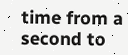time from a second to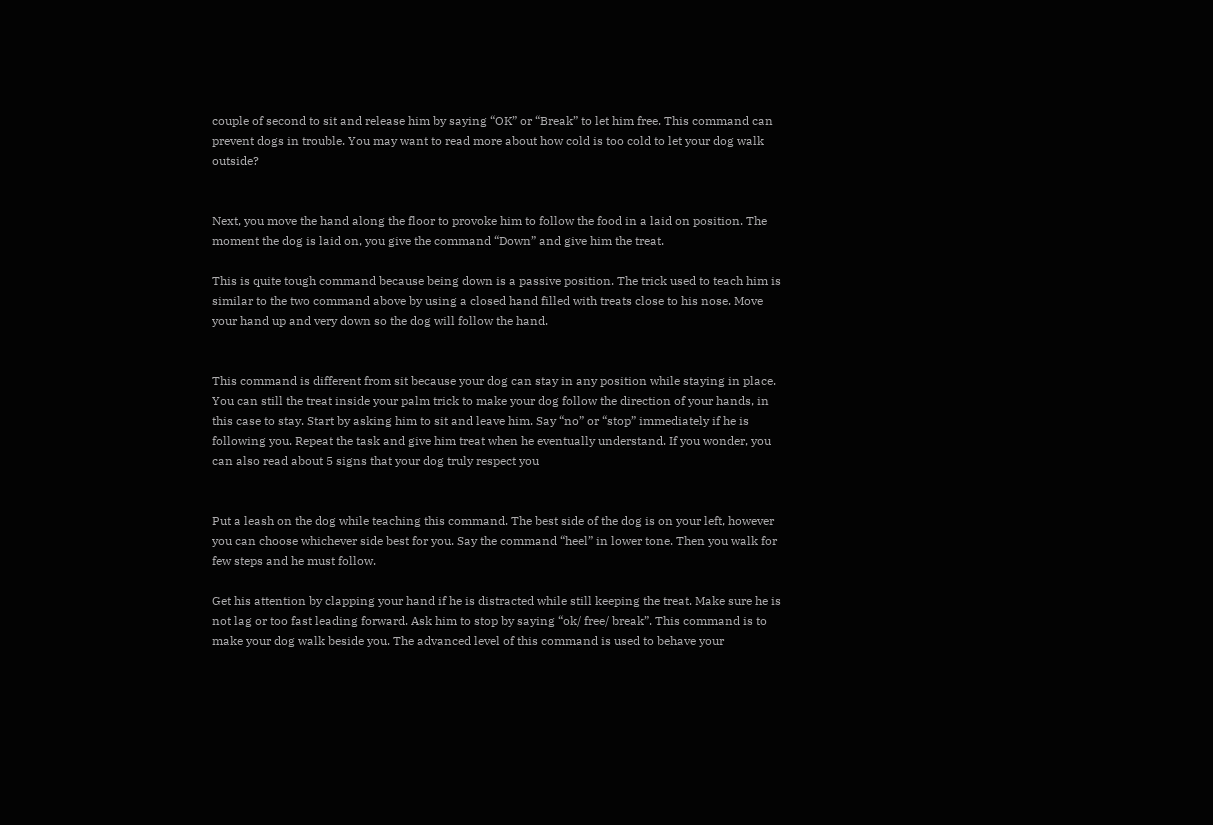couple of second to sit and release him by saying “OK” or “Break” to let him free. This command can prevent dogs in trouble. You may want to read more about how cold is too cold to let your dog walk outside?


Next, you move the hand along the floor to provoke him to follow the food in a laid on position. The moment the dog is laid on, you give the command “Down” and give him the treat.

This is quite tough command because being down is a passive position. The trick used to teach him is similar to the two command above by using a closed hand filled with treats close to his nose. Move your hand up and very down so the dog will follow the hand.


This command is different from sit because your dog can stay in any position while staying in place. You can still the treat inside your palm trick to make your dog follow the direction of your hands, in this case to stay. Start by asking him to sit and leave him. Say “no” or “stop” immediately if he is following you. Repeat the task and give him treat when he eventually understand. If you wonder, you can also read about 5 signs that your dog truly respect you


Put a leash on the dog while teaching this command. The best side of the dog is on your left, however you can choose whichever side best for you. Say the command “heel” in lower tone. Then you walk for few steps and he must follow.

Get his attention by clapping your hand if he is distracted while still keeping the treat. Make sure he is not lag or too fast leading forward. Ask him to stop by saying “ok/ free/ break”. This command is to make your dog walk beside you. The advanced level of this command is used to behave your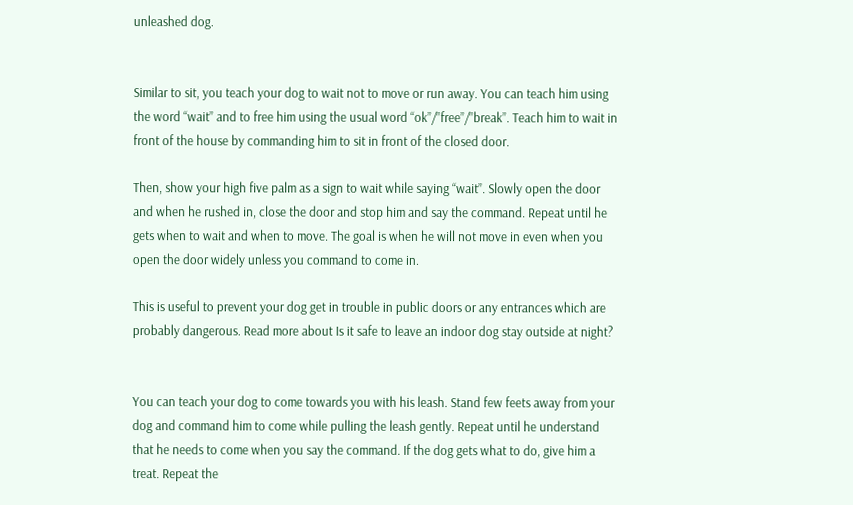unleashed dog.


Similar to sit, you teach your dog to wait not to move or run away. You can teach him using the word “wait” and to free him using the usual word “ok”/”free”/”break”. Teach him to wait in front of the house by commanding him to sit in front of the closed door.

Then, show your high five palm as a sign to wait while saying “wait”. Slowly open the door and when he rushed in, close the door and stop him and say the command. Repeat until he gets when to wait and when to move. The goal is when he will not move in even when you open the door widely unless you command to come in.

This is useful to prevent your dog get in trouble in public doors or any entrances which are probably dangerous. Read more about Is it safe to leave an indoor dog stay outside at night?


You can teach your dog to come towards you with his leash. Stand few feets away from your dog and command him to come while pulling the leash gently. Repeat until he understand that he needs to come when you say the command. If the dog gets what to do, give him a treat. Repeat the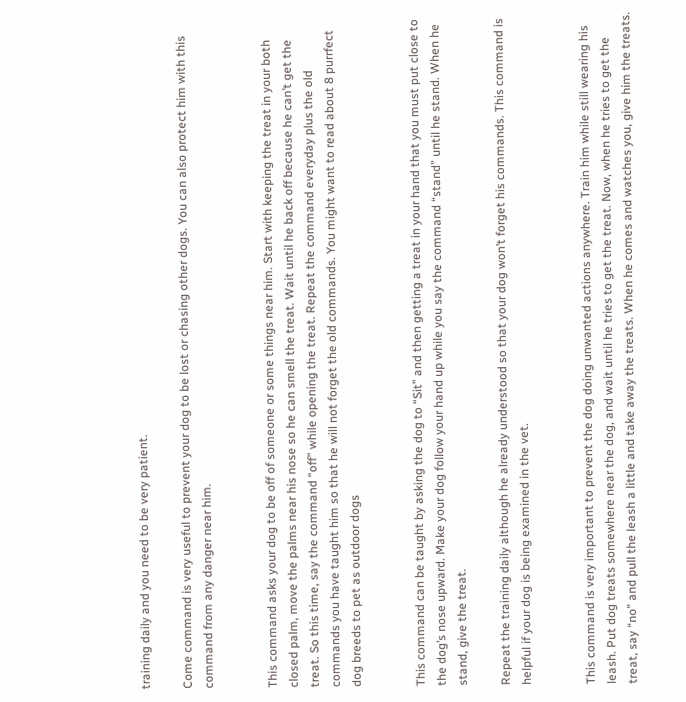training daily and you need to be very patient.

Come command is very useful to prevent your dog to be lost or chasing other dogs. You can also protect him with this command from any danger near him.


This command asks your dog to be off of someone or some things near him. Start with keeping the treat in your both closed palm, move the palms near his nose so he can smell the treat. Wait until he back off because he can’t get the treat. So this time, say the command “off” while opening the treat. Repeat the command everyday plus the old commands you have taught him so that he will not forget the old commands. You might want to read about 8 purrfect dog breeds to pet as outdoor dogs


This command can be taught by asking the dog to “Sit” and then getting a treat in your hand that you must put close to the dog’s nose upward. Make your dog follow your hand up while you say the command “stand” until he stand. When he stand, give the treat.

Repeat the training daily although he already understood so that your dog won’t forget his commands. This command is helpful if your dog is being examined in the vet.


This command is very important to prevent the dog doing unwanted actions anywhere. Train him while still wearing his leash. Put dog treats somewhere near the dog, and wait until he tries to get the treat. Now, when he tries to get the treat, say “no” and pull the leash a little and take away the treats. When he comes and watches you, give him the treats.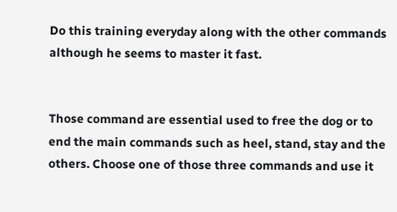Do this training everyday along with the other commands although he seems to master it fast.


Those command are essential used to free the dog or to end the main commands such as heel, stand, stay and the others. Choose one of those three commands and use it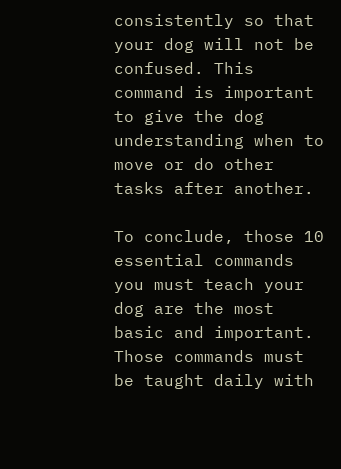consistently so that your dog will not be confused. This command is important to give the dog understanding when to move or do other tasks after another.

To conclude, those 10 essential commands you must teach your dog are the most basic and important. Those commands must be taught daily with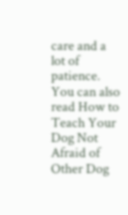care and a lot of patience.  You can also read How to Teach Your Dog Not Afraid of Other Dog